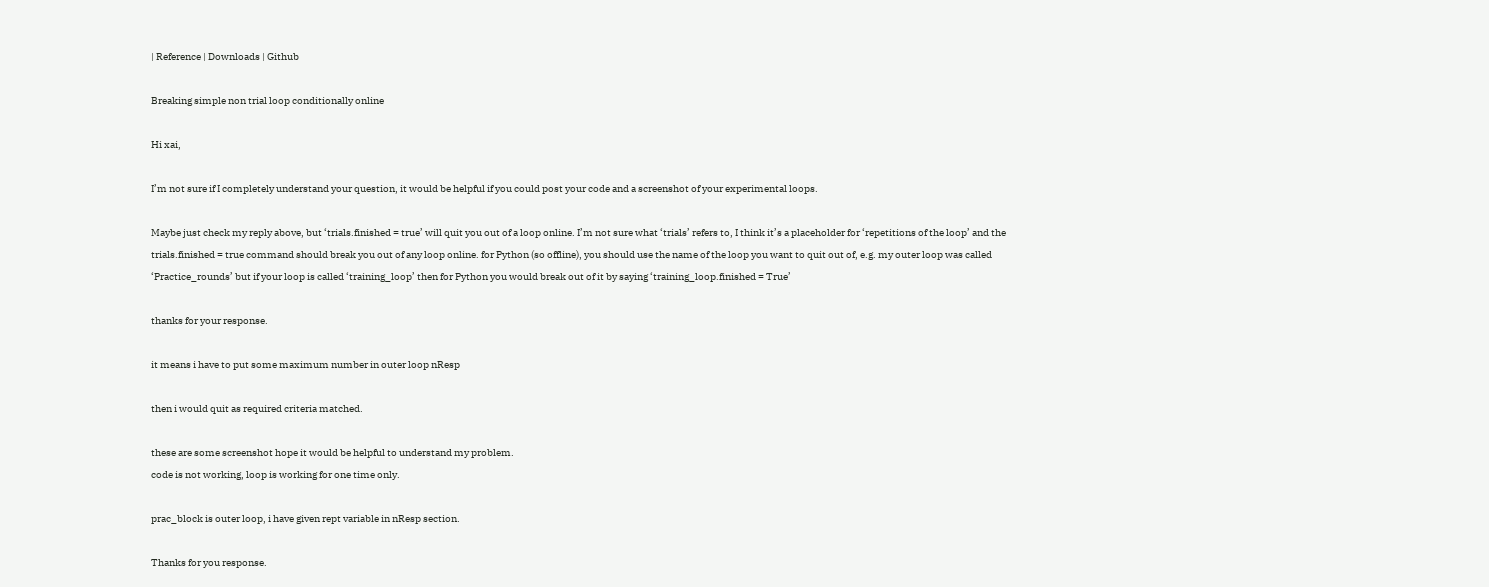| Reference | Downloads | Github

Breaking simple non trial loop conditionally online

Hi xai,

I’m not sure if I completely understand your question, it would be helpful if you could post your code and a screenshot of your experimental loops.

Maybe just check my reply above, but ‘trials.finished = true’ will quit you out of a loop online. I’m not sure what ‘trials’ refers to, I think it’s a placeholder for ‘repetitions of the loop’ and the trials.finished = true command should break you out of any loop online. for Python (so offline), you should use the name of the loop you want to quit out of, e.g. my outer loop was called ‘Practice_rounds’ but if your loop is called ‘training_loop’ then for Python you would break out of it by saying ‘training_loop.finished = True’

thanks for your response.

it means i have to put some maximum number in outer loop nResp

then i would quit as required criteria matched.

these are some screenshot hope it would be helpful to understand my problem.
code is not working, loop is working for one time only.

prac_block is outer loop, i have given rept variable in nResp section.

Thanks for you response.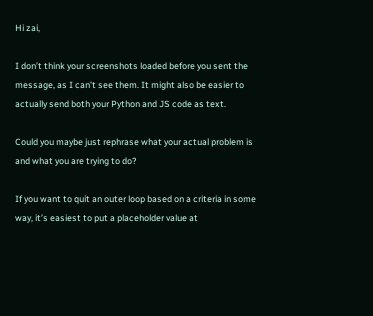Hi zai,

I don’t think your screenshots loaded before you sent the message, as I can’t see them. It might also be easier to actually send both your Python and JS code as text.

Could you maybe just rephrase what your actual problem is and what you are trying to do?

If you want to quit an outer loop based on a criteria in some way, it’s easiest to put a placeholder value at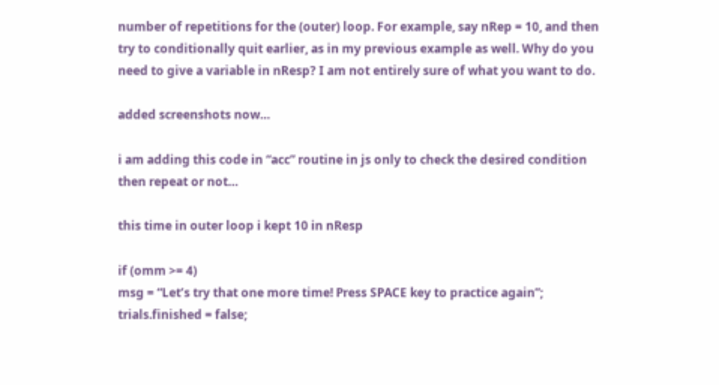number of repetitions for the (outer) loop. For example, say nRep = 10, and then try to conditionally quit earlier, as in my previous example as well. Why do you need to give a variable in nResp? I am not entirely sure of what you want to do.

added screenshots now…

i am adding this code in “acc” routine in js only to check the desired condition then repeat or not…

this time in outer loop i kept 10 in nResp

if (omm >= 4)
msg = “Let’s try that one more time! Press SPACE key to practice again”;
trials.finished = false;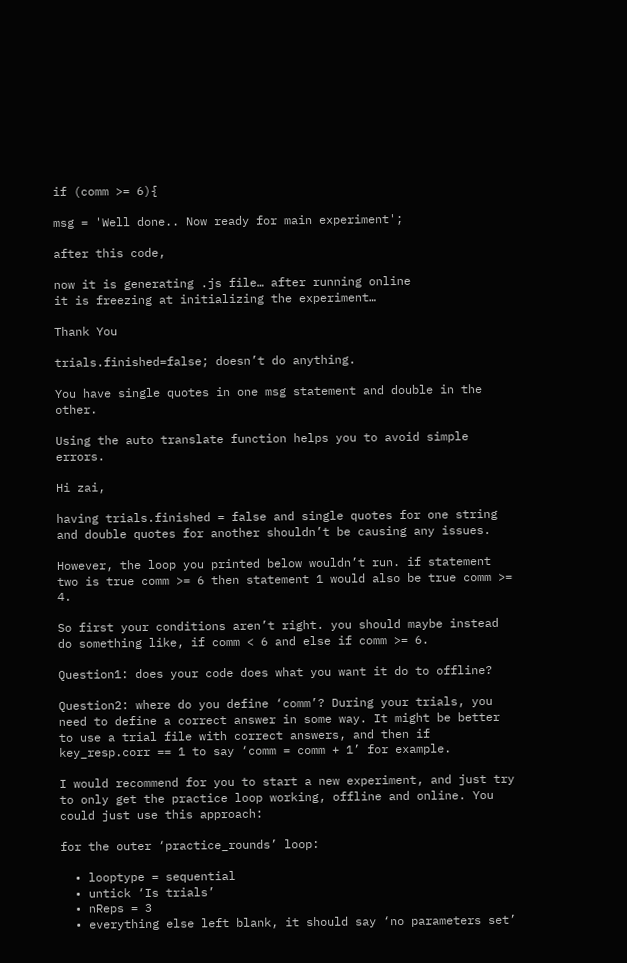if (comm >= 6){

msg = 'Well done.. Now ready for main experiment';

after this code,

now it is generating .js file… after running online
it is freezing at initializing the experiment…

Thank You

trials.finished=false; doesn’t do anything.

You have single quotes in one msg statement and double in the other.

Using the auto translate function helps you to avoid simple errors.

Hi zai,

having trials.finished = false and single quotes for one string and double quotes for another shouldn’t be causing any issues.

However, the loop you printed below wouldn’t run. if statement two is true comm >= 6 then statement 1 would also be true comm >= 4.

So first your conditions aren’t right. you should maybe instead do something like, if comm < 6 and else if comm >= 6.

Question1: does your code does what you want it do to offline?

Question2: where do you define ‘comm’? During your trials, you need to define a correct answer in some way. It might be better to use a trial file with correct answers, and then if key_resp.corr == 1 to say ‘comm = comm + 1’ for example.

I would recommend for you to start a new experiment, and just try to only get the practice loop working, offline and online. You could just use this approach:

for the outer ‘practice_rounds’ loop:

  • looptype = sequential
  • untick ‘Is trials’
  • nReps = 3
  • everything else left blank, it should say ‘no parameters set’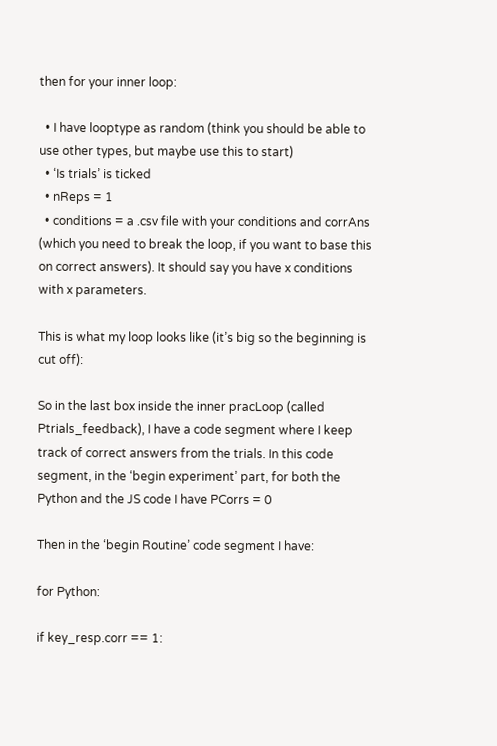then for your inner loop:

  • I have looptype as random (think you should be able to use other types, but maybe use this to start)
  • ‘Is trials’ is ticked
  • nReps = 1
  • conditions = a .csv file with your conditions and corrAns (which you need to break the loop, if you want to base this on correct answers). It should say you have x conditions with x parameters.

This is what my loop looks like (it’s big so the beginning is cut off):

So in the last box inside the inner pracLoop (called Ptrials_feedback), I have a code segment where I keep track of correct answers from the trials. In this code segment, in the ‘begin experiment’ part, for both the Python and the JS code I have PCorrs = 0

Then in the ‘begin Routine’ code segment I have:

for Python:

if key_resp.corr == 1: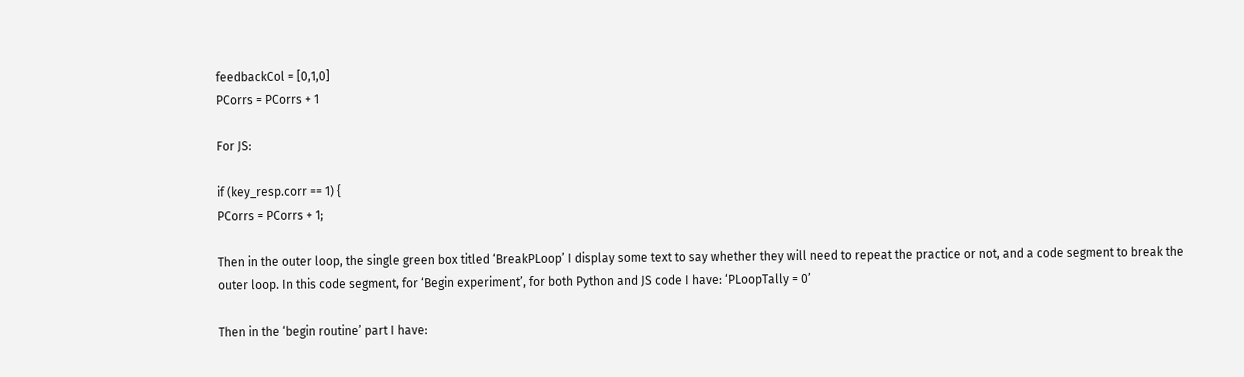feedbackCol = [0,1,0]
PCorrs = PCorrs + 1

For JS:

if (key_resp.corr == 1) {
PCorrs = PCorrs + 1;

Then in the outer loop, the single green box titled ‘BreakPLoop’ I display some text to say whether they will need to repeat the practice or not, and a code segment to break the outer loop. In this code segment, for ‘Begin experiment’, for both Python and JS code I have: ‘PLoopTally = 0’

Then in the ‘begin routine’ part I have: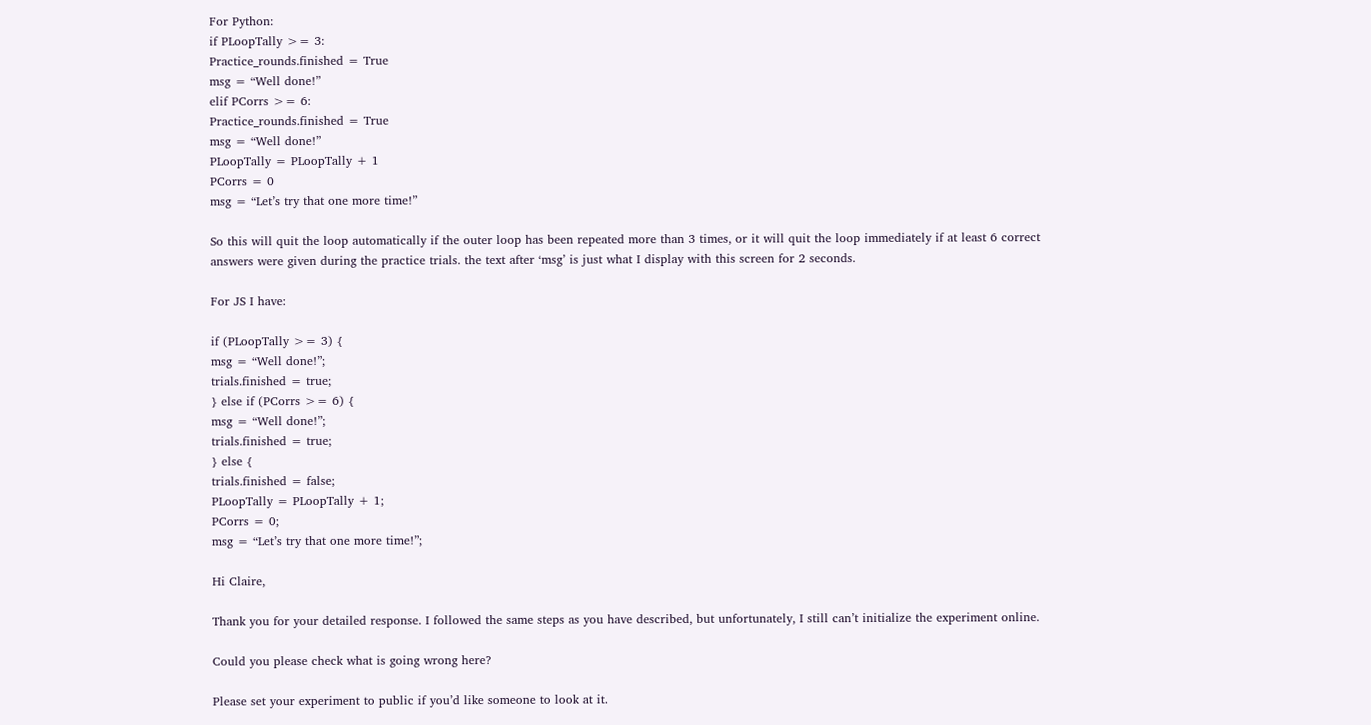For Python:
if PLoopTally >= 3:
Practice_rounds.finished = True
msg = “Well done!”
elif PCorrs >= 6:
Practice_rounds.finished = True
msg = “Well done!”
PLoopTally = PLoopTally + 1
PCorrs = 0
msg = “Let’s try that one more time!”

So this will quit the loop automatically if the outer loop has been repeated more than 3 times, or it will quit the loop immediately if at least 6 correct answers were given during the practice trials. the text after ‘msg’ is just what I display with this screen for 2 seconds.

For JS I have:

if (PLoopTally >= 3) {
msg = “Well done!”;
trials.finished = true;
} else if (PCorrs >= 6) {
msg = “Well done!”;
trials.finished = true;
} else {
trials.finished = false;
PLoopTally = PLoopTally + 1;
PCorrs = 0;
msg = “Let’s try that one more time!”;

Hi Claire,

Thank you for your detailed response. I followed the same steps as you have described, but unfortunately, I still can’t initialize the experiment online.

Could you please check what is going wrong here?

Please set your experiment to public if you’d like someone to look at it.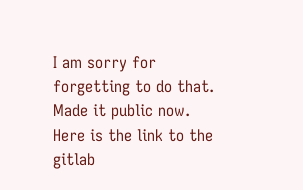I am sorry for forgetting to do that. Made it public now.
Here is the link to the gitlab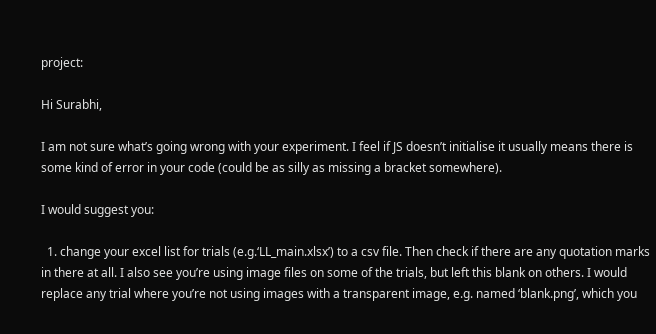project:

Hi Surabhi,

I am not sure what’s going wrong with your experiment. I feel if JS doesn’t initialise it usually means there is some kind of error in your code (could be as silly as missing a bracket somewhere).

I would suggest you:

  1. change your excel list for trials (e.g.‘LL_main.xlsx’) to a csv file. Then check if there are any quotation marks in there at all. I also see you’re using image files on some of the trials, but left this blank on others. I would replace any trial where you’re not using images with a transparent image, e.g. named ‘blank.png’, which you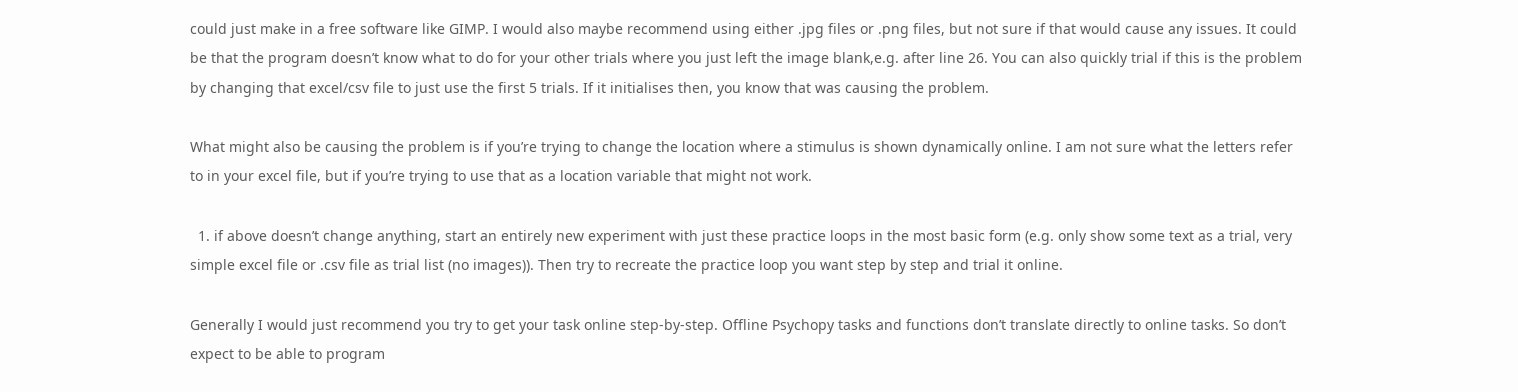could just make in a free software like GIMP. I would also maybe recommend using either .jpg files or .png files, but not sure if that would cause any issues. It could be that the program doesn’t know what to do for your other trials where you just left the image blank,e.g. after line 26. You can also quickly trial if this is the problem by changing that excel/csv file to just use the first 5 trials. If it initialises then, you know that was causing the problem.

What might also be causing the problem is if you’re trying to change the location where a stimulus is shown dynamically online. I am not sure what the letters refer to in your excel file, but if you’re trying to use that as a location variable that might not work.

  1. if above doesn’t change anything, start an entirely new experiment with just these practice loops in the most basic form (e.g. only show some text as a trial, very simple excel file or .csv file as trial list (no images)). Then try to recreate the practice loop you want step by step and trial it online.

Generally I would just recommend you try to get your task online step-by-step. Offline Psychopy tasks and functions don’t translate directly to online tasks. So don’t expect to be able to program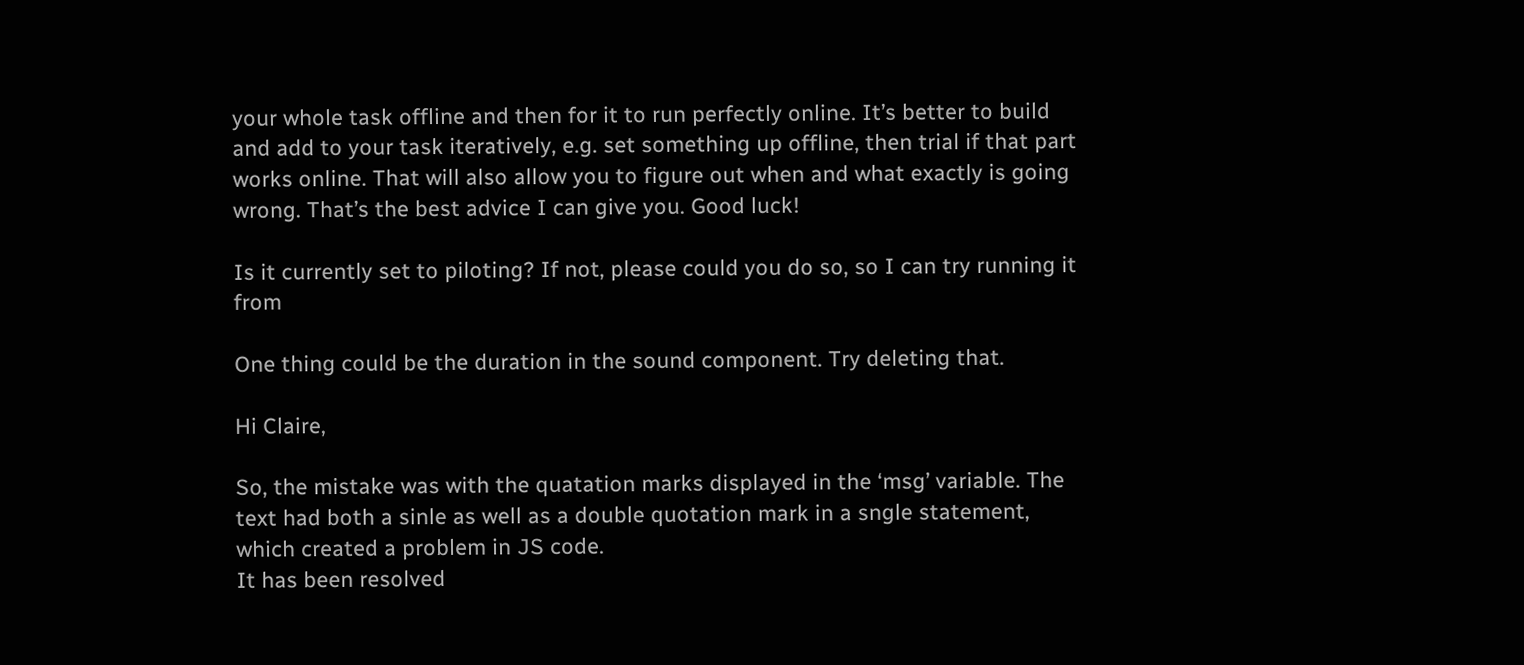your whole task offline and then for it to run perfectly online. It’s better to build and add to your task iteratively, e.g. set something up offline, then trial if that part works online. That will also allow you to figure out when and what exactly is going wrong. That’s the best advice I can give you. Good luck!

Is it currently set to piloting? If not, please could you do so, so I can try running it from

One thing could be the duration in the sound component. Try deleting that.

Hi Claire,

So, the mistake was with the quatation marks displayed in the ‘msg’ variable. The text had both a sinle as well as a double quotation mark in a sngle statement, which created a problem in JS code.
It has been resolved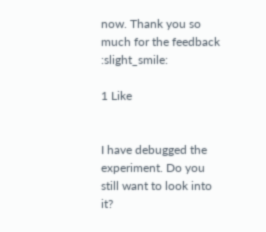now. Thank you so much for the feedback :slight_smile:

1 Like


I have debugged the experiment. Do you still want to look into it?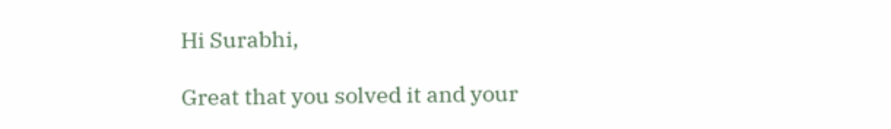Hi Surabhi,

Great that you solved it and your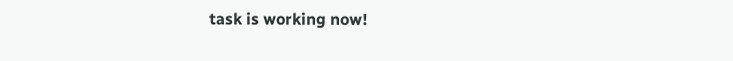task is working now!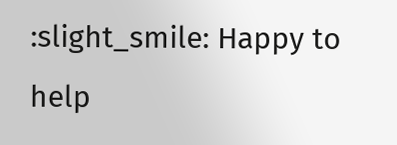:slight_smile: Happy to help